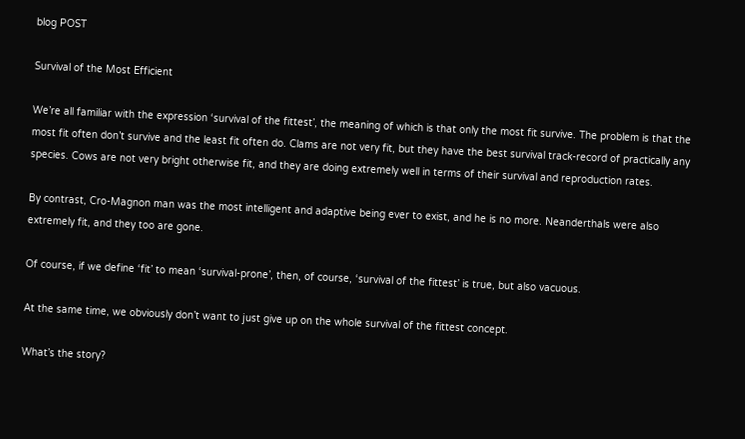blog POST

Survival of the Most Efficient

We’re all familiar with the expression ‘survival of the fittest’, the meaning of which is that only the most fit survive. The problem is that the most fit often don’t survive and the least fit often do. Clams are not very fit, but they have the best survival track-record of practically any species. Cows are not very bright otherwise fit, and they are doing extremely well in terms of their survival and reproduction rates.

By contrast, Cro-Magnon man was the most intelligent and adaptive being ever to exist, and he is no more. Neanderthals were also extremely fit, and they too are gone.

Of course, if we define ‘fit’ to mean ‘survival-prone’, then, of course, ‘survival of the fittest’ is true, but also vacuous.

At the same time, we obviously don’t want to just give up on the whole survival of the fittest concept.

What’s the story?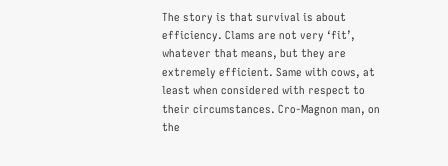The story is that survival is about efficiency. Clams are not very ‘fit’, whatever that means, but they are extremely efficient. Same with cows, at least when considered with respect to their circumstances. Cro-Magnon man, on the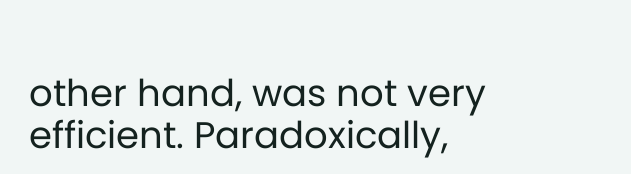other hand, was not very efficient. Paradoxically,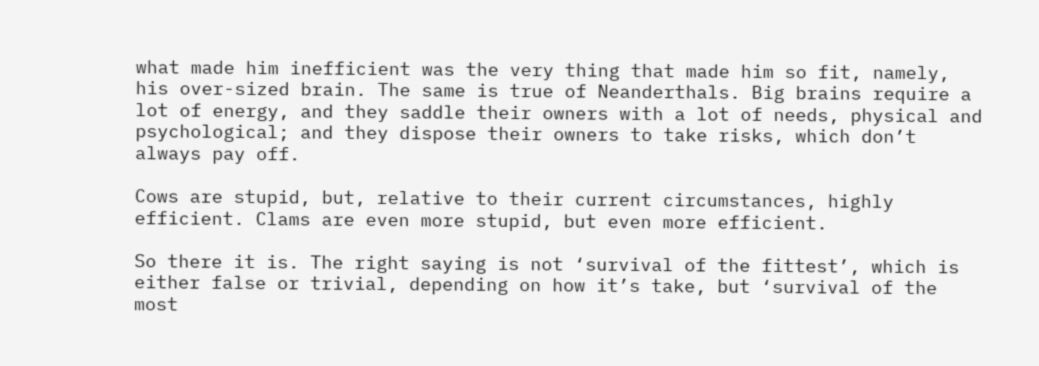what made him inefficient was the very thing that made him so fit, namely, his over-sized brain. The same is true of Neanderthals. Big brains require a lot of energy, and they saddle their owners with a lot of needs, physical and psychological; and they dispose their owners to take risks, which don’t always pay off.

Cows are stupid, but, relative to their current circumstances, highly efficient. Clams are even more stupid, but even more efficient.

So there it is. The right saying is not ‘survival of the fittest’, which is either false or trivial, depending on how it’s take, but ‘survival of the most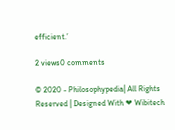efficient.’

2 views0 comments

© 2020 - Philosophypedia| All Rights Reserved | Designed With ❤ Wibitech